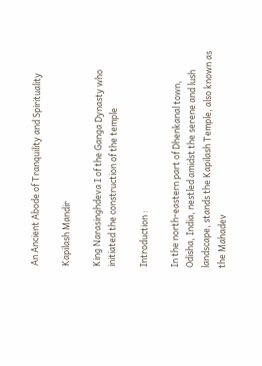An Ancient Abode of Tranquility and Spirituality

Kapilash Mandir

King Narasinghdeva I of the Ganga Dynasty who initiated the construction of the temple

Introduction :

In the north-eastern part of Dhenkanal town, Odisha, India, nestled amidst the serene and lush landscape, stands the Kapilash Temple, also known as the Mahadev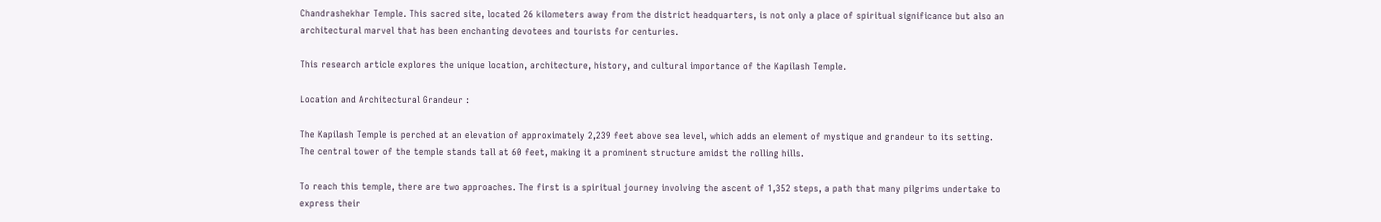Chandrashekhar Temple. This sacred site, located 26 kilometers away from the district headquarters, is not only a place of spiritual significance but also an architectural marvel that has been enchanting devotees and tourists for centuries.

This research article explores the unique location, architecture, history, and cultural importance of the Kapilash Temple.

Location and Architectural Grandeur :

The Kapilash Temple is perched at an elevation of approximately 2,239 feet above sea level, which adds an element of mystique and grandeur to its setting. The central tower of the temple stands tall at 60 feet, making it a prominent structure amidst the rolling hills.

To reach this temple, there are two approaches. The first is a spiritual journey involving the ascent of 1,352 steps, a path that many pilgrims undertake to express their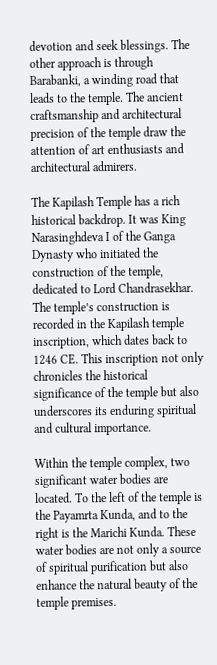devotion and seek blessings. The other approach is through Barabanki, a winding road that leads to the temple. The ancient craftsmanship and architectural precision of the temple draw the attention of art enthusiasts and architectural admirers.

The Kapilash Temple has a rich historical backdrop. It was King Narasinghdeva I of the Ganga Dynasty who initiated the construction of the temple, dedicated to Lord Chandrasekhar. The temple’s construction is recorded in the Kapilash temple inscription, which dates back to 1246 CE. This inscription not only chronicles the historical significance of the temple but also underscores its enduring spiritual and cultural importance.

Within the temple complex, two significant water bodies are located. To the left of the temple is the Payamrta Kunda, and to the right is the Marichi Kunda. These water bodies are not only a source of spiritual purification but also enhance the natural beauty of the temple premises.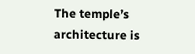The temple’s architecture is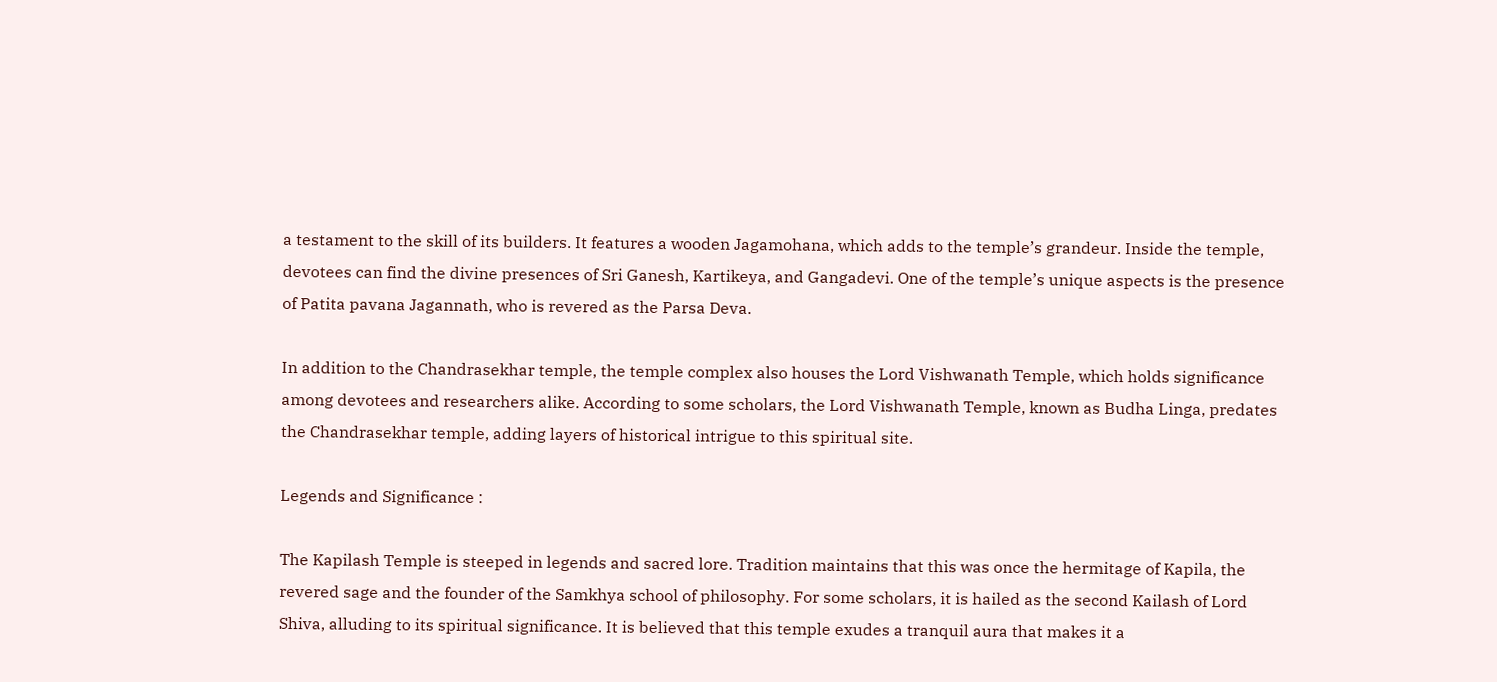a testament to the skill of its builders. It features a wooden Jagamohana, which adds to the temple’s grandeur. Inside the temple, devotees can find the divine presences of Sri Ganesh, Kartikeya, and Gangadevi. One of the temple’s unique aspects is the presence of Patita pavana Jagannath, who is revered as the Parsa Deva.

In addition to the Chandrasekhar temple, the temple complex also houses the Lord Vishwanath Temple, which holds significance among devotees and researchers alike. According to some scholars, the Lord Vishwanath Temple, known as Budha Linga, predates the Chandrasekhar temple, adding layers of historical intrigue to this spiritual site.

Legends and Significance :

The Kapilash Temple is steeped in legends and sacred lore. Tradition maintains that this was once the hermitage of Kapila, the revered sage and the founder of the Samkhya school of philosophy. For some scholars, it is hailed as the second Kailash of Lord Shiva, alluding to its spiritual significance. It is believed that this temple exudes a tranquil aura that makes it a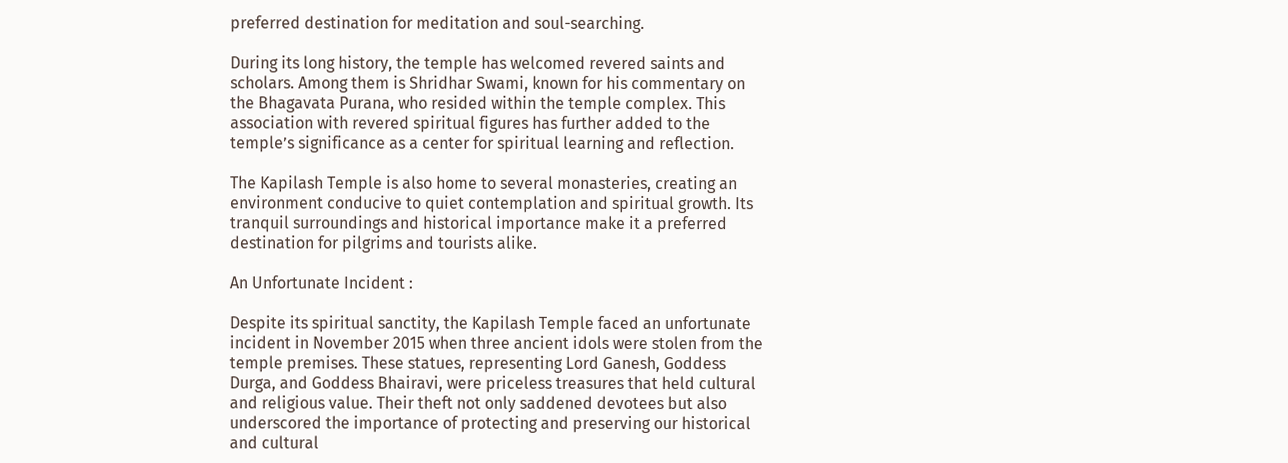preferred destination for meditation and soul-searching.

During its long history, the temple has welcomed revered saints and scholars. Among them is Shridhar Swami, known for his commentary on the Bhagavata Purana, who resided within the temple complex. This association with revered spiritual figures has further added to the temple’s significance as a center for spiritual learning and reflection.

The Kapilash Temple is also home to several monasteries, creating an environment conducive to quiet contemplation and spiritual growth. Its tranquil surroundings and historical importance make it a preferred destination for pilgrims and tourists alike.

An Unfortunate Incident :

Despite its spiritual sanctity, the Kapilash Temple faced an unfortunate incident in November 2015 when three ancient idols were stolen from the temple premises. These statues, representing Lord Ganesh, Goddess Durga, and Goddess Bhairavi, were priceless treasures that held cultural and religious value. Their theft not only saddened devotees but also underscored the importance of protecting and preserving our historical and cultural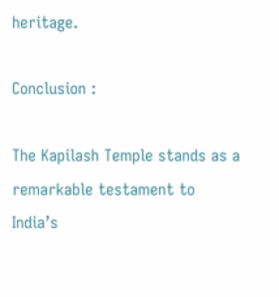heritage.

Conclusion :

The Kapilash Temple stands as a remarkable testament to India’s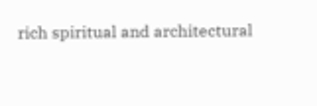rich spiritual and architectural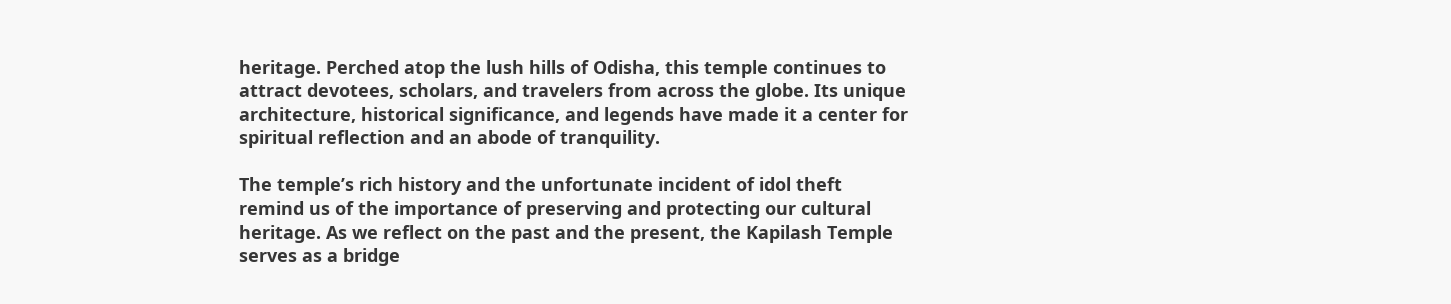heritage. Perched atop the lush hills of Odisha, this temple continues to attract devotees, scholars, and travelers from across the globe. Its unique architecture, historical significance, and legends have made it a center for spiritual reflection and an abode of tranquility.

The temple’s rich history and the unfortunate incident of idol theft remind us of the importance of preserving and protecting our cultural heritage. As we reflect on the past and the present, the Kapilash Temple serves as a bridge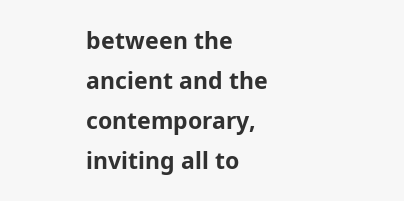between the ancient and the contemporary, inviting all to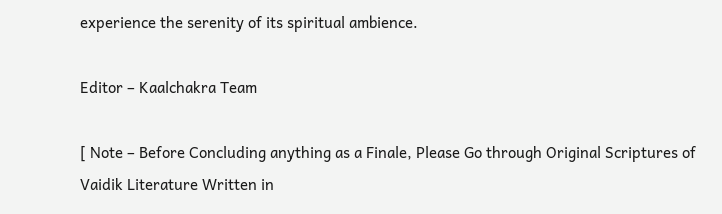experience the serenity of its spiritual ambience.

Editor – Kaalchakra Team

[ Note – Before Concluding anything as a Finale, Please Go through Original Scriptures of Vaidik Literature Written in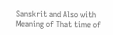Sanskrit and Also with Meaning of That time of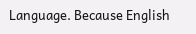Language. Because English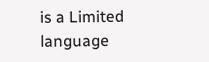is a Limited language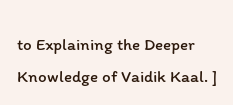to Explaining the Deeper Knowledge of Vaidik Kaal. ]